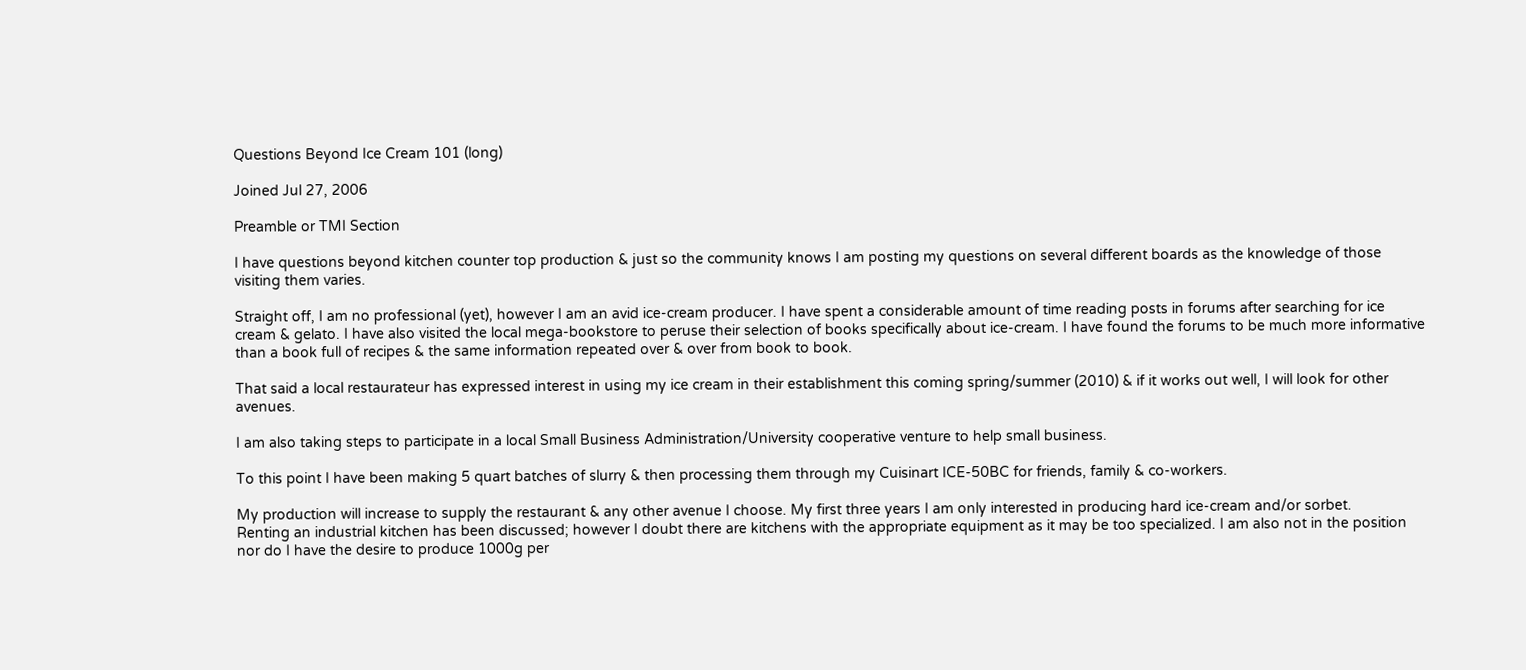Questions Beyond Ice Cream 101 (long)

Joined Jul 27, 2006

Preamble or TMI Section

I have questions beyond kitchen counter top production & just so the community knows I am posting my questions on several different boards as the knowledge of those visiting them varies.

Straight off, I am no professional (yet), however I am an avid ice-cream producer. I have spent a considerable amount of time reading posts in forums after searching for ice cream & gelato. I have also visited the local mega-bookstore to peruse their selection of books specifically about ice-cream. I have found the forums to be much more informative than a book full of recipes & the same information repeated over & over from book to book.

That said a local restaurateur has expressed interest in using my ice cream in their establishment this coming spring/summer (2010) & if it works out well, I will look for other avenues.

I am also taking steps to participate in a local Small Business Administration/University cooperative venture to help small business.

To this point I have been making 5 quart batches of slurry & then processing them through my Cuisinart ICE-50BC for friends, family & co-workers.

My production will increase to supply the restaurant & any other avenue I choose. My first three years I am only interested in producing hard ice-cream and/or sorbet.
Renting an industrial kitchen has been discussed; however I doubt there are kitchens with the appropriate equipment as it may be too specialized. I am also not in the position nor do I have the desire to produce 1000g per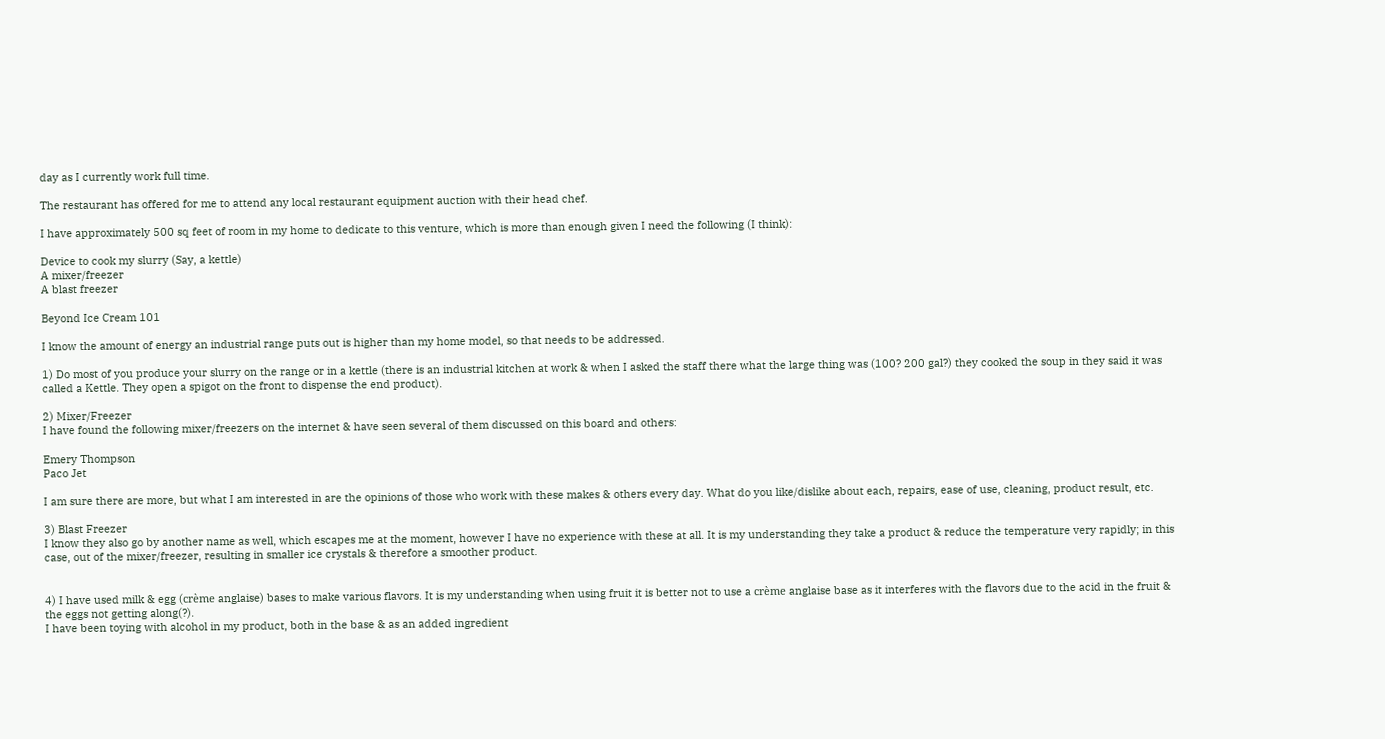day as I currently work full time.

The restaurant has offered for me to attend any local restaurant equipment auction with their head chef.

I have approximately 500 sq feet of room in my home to dedicate to this venture, which is more than enough given I need the following (I think):

Device to cook my slurry (Say, a kettle)
A mixer/freezer
A blast freezer

Beyond Ice Cream 101

I know the amount of energy an industrial range puts out is higher than my home model, so that needs to be addressed.

1) Do most of you produce your slurry on the range or in a kettle (there is an industrial kitchen at work & when I asked the staff there what the large thing was (100? 200 gal?) they cooked the soup in they said it was called a Kettle. They open a spigot on the front to dispense the end product).

2) Mixer/Freezer
I have found the following mixer/freezers on the internet & have seen several of them discussed on this board and others:

Emery Thompson
Paco Jet

I am sure there are more, but what I am interested in are the opinions of those who work with these makes & others every day. What do you like/dislike about each, repairs, ease of use, cleaning, product result, etc.

3) Blast Freezer
I know they also go by another name as well, which escapes me at the moment, however I have no experience with these at all. It is my understanding they take a product & reduce the temperature very rapidly; in this case, out of the mixer/freezer, resulting in smaller ice crystals & therefore a smoother product.


4) I have used milk & egg (crème anglaise) bases to make various flavors. It is my understanding when using fruit it is better not to use a crème anglaise base as it interferes with the flavors due to the acid in the fruit & the eggs not getting along(?).
I have been toying with alcohol in my product, both in the base & as an added ingredient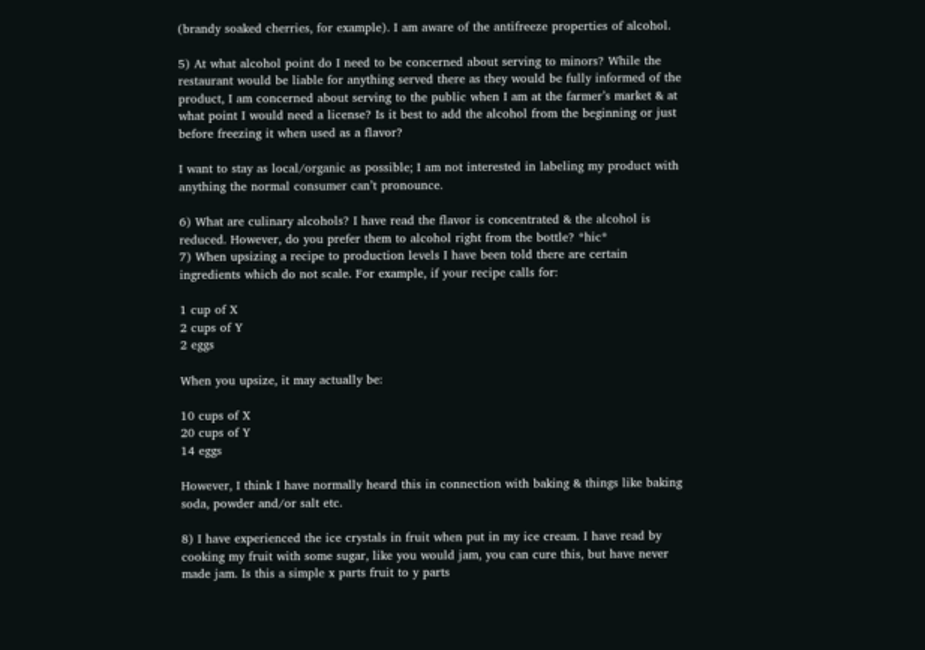(brandy soaked cherries, for example). I am aware of the antifreeze properties of alcohol.

5) At what alcohol point do I need to be concerned about serving to minors? While the restaurant would be liable for anything served there as they would be fully informed of the product, I am concerned about serving to the public when I am at the farmer’s market & at what point I would need a license? Is it best to add the alcohol from the beginning or just before freezing it when used as a flavor?

I want to stay as local/organic as possible; I am not interested in labeling my product with anything the normal consumer can’t pronounce.

6) What are culinary alcohols? I have read the flavor is concentrated & the alcohol is reduced. However, do you prefer them to alcohol right from the bottle? *hic*
7) When upsizing a recipe to production levels I have been told there are certain ingredients which do not scale. For example, if your recipe calls for:

1 cup of X
2 cups of Y
2 eggs

When you upsize, it may actually be:

10 cups of X
20 cups of Y
14 eggs

However, I think I have normally heard this in connection with baking & things like baking soda, powder and/or salt etc.

8) I have experienced the ice crystals in fruit when put in my ice cream. I have read by cooking my fruit with some sugar, like you would jam, you can cure this, but have never made jam. Is this a simple x parts fruit to y parts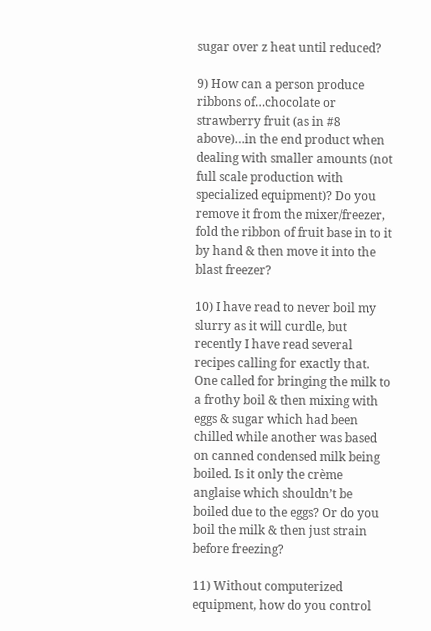sugar over z heat until reduced?

9) How can a person produce ribbons of…chocolate or strawberry fruit (as in #8 above)…in the end product when dealing with smaller amounts (not full scale production with specialized equipment)? Do you remove it from the mixer/freezer, fold the ribbon of fruit base in to it by hand & then move it into the blast freezer?

10) I have read to never boil my slurry as it will curdle, but recently I have read several recipes calling for exactly that. One called for bringing the milk to a frothy boil & then mixing with eggs & sugar which had been chilled while another was based on canned condensed milk being boiled. Is it only the crème anglaise which shouldn’t be boiled due to the eggs? Or do you boil the milk & then just strain before freezing?

11) Without computerized equipment, how do you control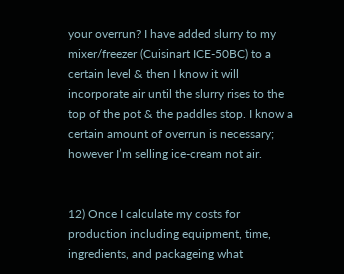your overrun? I have added slurry to my mixer/freezer (Cuisinart ICE-50BC) to a certain level & then I know it will incorporate air until the slurry rises to the top of the pot & the paddles stop. I know a certain amount of overrun is necessary; however I’m selling ice-cream not air.


12) Once I calculate my costs for production including equipment, time, ingredients, and packageing what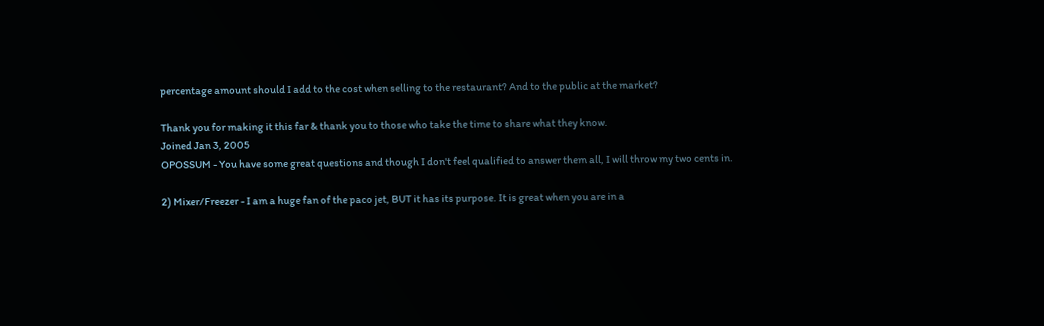percentage amount should I add to the cost when selling to the restaurant? And to the public at the market?

Thank you for making it this far & thank you to those who take the time to share what they know.
Joined Jan 3, 2005
OPOSSUM - You have some great questions and though I don't feel qualified to answer them all, I will throw my two cents in.

2) Mixer/Freezer - I am a huge fan of the paco jet, BUT it has its purpose. It is great when you are in a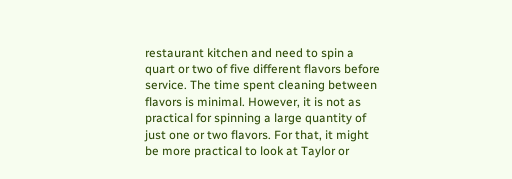restaurant kitchen and need to spin a quart or two of five different flavors before service. The time spent cleaning between flavors is minimal. However, it is not as practical for spinning a large quantity of just one or two flavors. For that, it might be more practical to look at Taylor or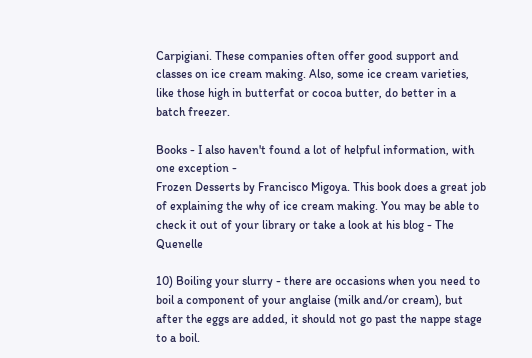Carpigiani. These companies often offer good support and classes on ice cream making. Also, some ice cream varieties, like those high in butterfat or cocoa butter, do better in a batch freezer.

Books - I also haven't found a lot of helpful information, with one exception -
Frozen Desserts by Francisco Migoya. This book does a great job of explaining the why of ice cream making. You may be able to check it out of your library or take a look at his blog - The Quenelle

10) Boiling your slurry - there are occasions when you need to boil a component of your anglaise (milk and/or cream), but after the eggs are added, it should not go past the nappe stage to a boil.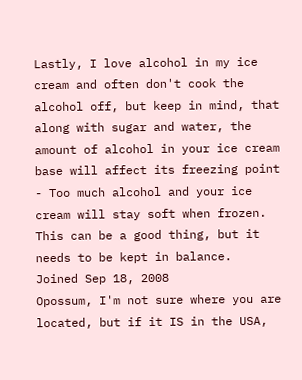Lastly, I love alcohol in my ice cream and often don't cook the alcohol off, but keep in mind, that along with sugar and water, the amount of alcohol in your ice cream base will affect its freezing point - Too much alcohol and your ice cream will stay soft when frozen. This can be a good thing, but it needs to be kept in balance.
Joined Sep 18, 2008
Opossum, I'm not sure where you are located, but if it IS in the USA,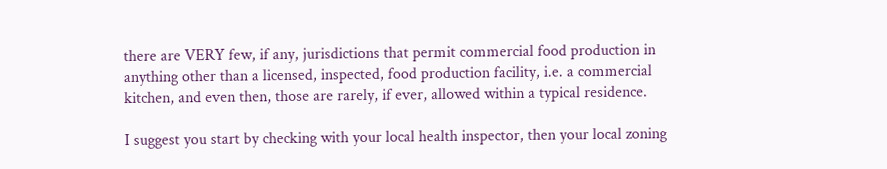there are VERY few, if any, jurisdictions that permit commercial food production in anything other than a licensed, inspected, food production facility, i.e. a commercial kitchen, and even then, those are rarely, if ever, allowed within a typical residence.

I suggest you start by checking with your local health inspector, then your local zoning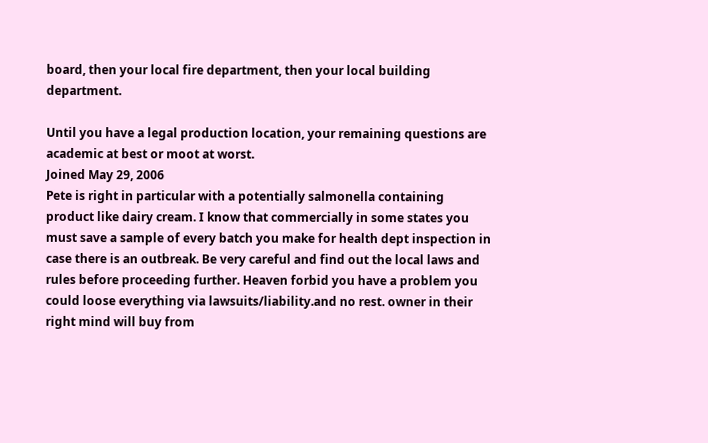board, then your local fire department, then your local building department.

Until you have a legal production location, your remaining questions are academic at best or moot at worst.
Joined May 29, 2006
Pete is right in particular with a potentially salmonella containing product like dairy cream. I know that commercially in some states you must save a sample of every batch you make for health dept inspection in case there is an outbreak. Be very careful and find out the local laws and rules before proceeding further. Heaven forbid you have a problem you could loose everything via lawsuits/liability.and no rest. owner in their right mind will buy from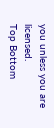you unless you are licensed.
Top Bottom